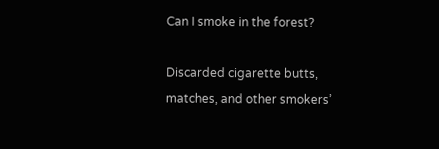Can I smoke in the forest?

Discarded cigarette butts, matches, and other smokers’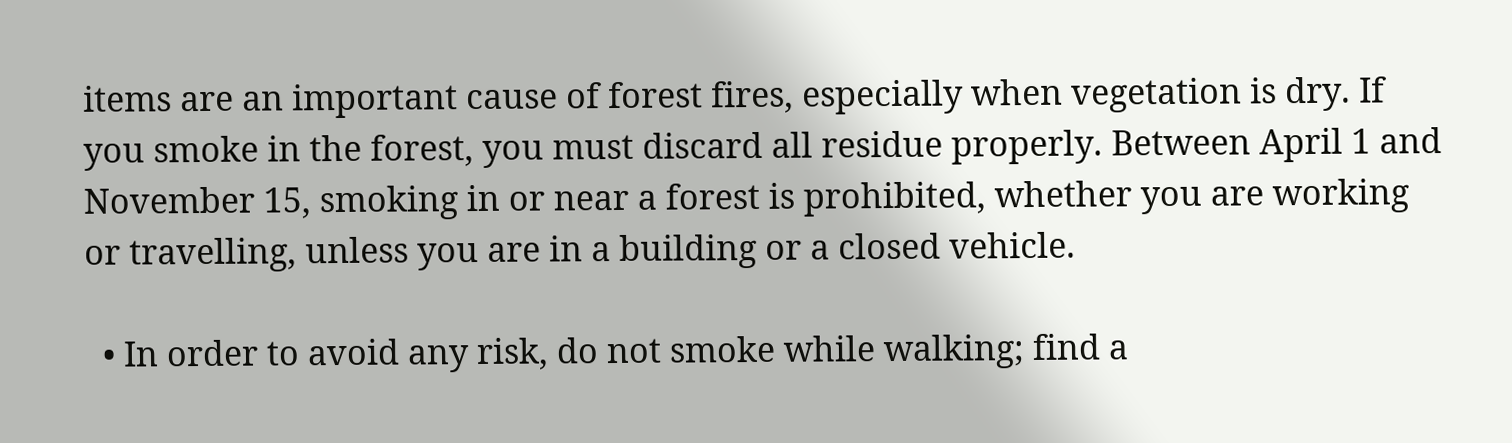items are an important cause of forest fires, especially when vegetation is dry. If you smoke in the forest, you must discard all residue properly. Between April 1 and November 15, smoking in or near a forest is prohibited, whether you are working or travelling, unless you are in a building or a closed vehicle.

  • In order to avoid any risk, do not smoke while walking; find a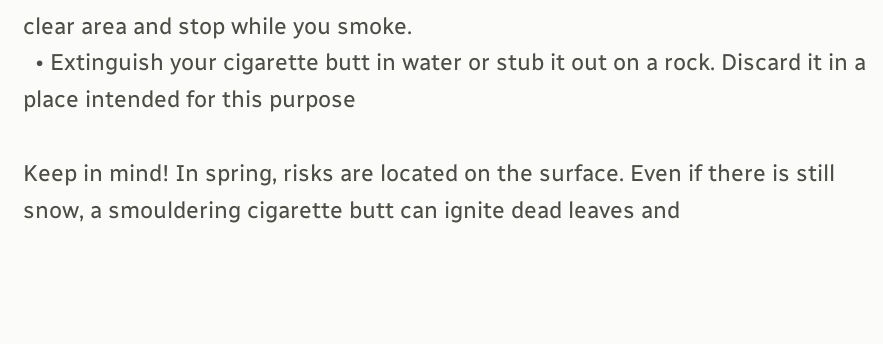clear area and stop while you smoke.
  • Extinguish your cigarette butt in water or stub it out on a rock. Discard it in a place intended for this purpose

Keep in mind! In spring, risks are located on the surface. Even if there is still snow, a smouldering cigarette butt can ignite dead leaves and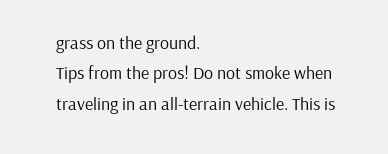grass on the ground.
Tips from the pros! Do not smoke when traveling in an all-terrain vehicle. This is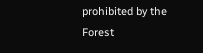prohibited by the Forest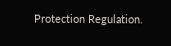Protection Regulation.